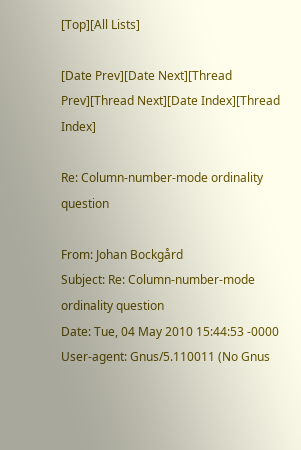[Top][All Lists]

[Date Prev][Date Next][Thread Prev][Thread Next][Date Index][Thread Index]

Re: Column-number-mode ordinality question

From: Johan Bockgård
Subject: Re: Column-number-mode ordinality question
Date: Tue, 04 May 2010 15:44:53 -0000
User-agent: Gnus/5.110011 (No Gnus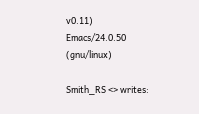v0.11) Emacs/24.0.50 (gnu/linux)

Smith_RS <> writes: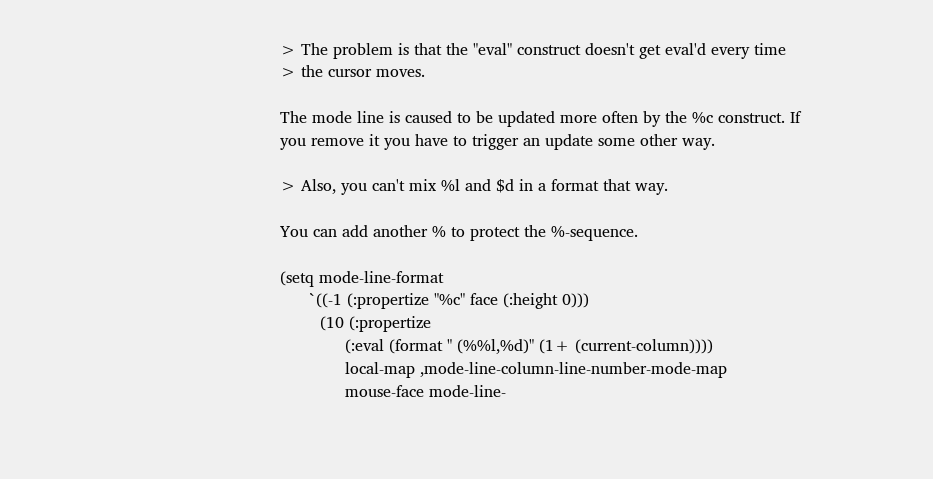> The problem is that the "eval" construct doesn't get eval'd every time
> the cursor moves.

The mode line is caused to be updated more often by the %c construct. If
you remove it you have to trigger an update some other way.

> Also, you can't mix %l and $d in a format that way.

You can add another % to protect the %-sequence.

(setq mode-line-format
      `((-1 (:propertize "%c" face (:height 0)))
        (10 (:propertize
             (:eval (format " (%%l,%d)" (1+ (current-column))))
             local-map ,mode-line-column-line-number-mode-map
             mouse-face mode-line-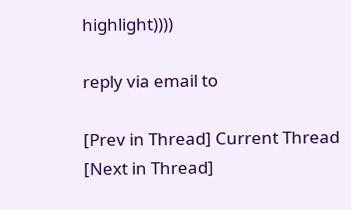highlight))))

reply via email to

[Prev in Thread] Current Thread [Next in Thread]